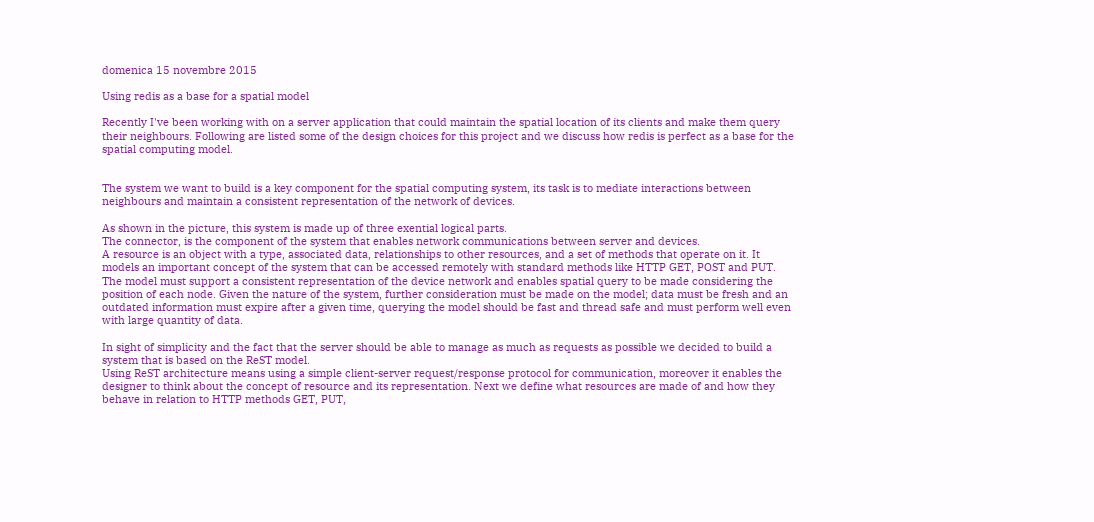domenica 15 novembre 2015

Using redis as a base for a spatial model

Recently I've been working with on a server application that could maintain the spatial location of its clients and make them query their neighbours. Following are listed some of the design choices for this project and we discuss how redis is perfect as a base for the spatial computing model.


The system we want to build is a key component for the spatial computing system, its task is to mediate interactions between neighbours and maintain a consistent representation of the network of devices.

As shown in the picture, this system is made up of three exential logical parts.
The connector, is the component of the system that enables network communications between server and devices.
A resource is an object with a type, associated data, relationships to other resources, and a set of methods that operate on it. It models an important concept of the system that can be accessed remotely with standard methods like HTTP GET, POST and PUT.
The model must support a consistent representation of the device network and enables spatial query to be made considering the position of each node. Given the nature of the system, further consideration must be made on the model; data must be fresh and an outdated information must expire after a given time, querying the model should be fast and thread safe and must perform well even with large quantity of data.

In sight of simplicity and the fact that the server should be able to manage as much as requests as possible we decided to build a system that is based on the ReST model.
Using ReST architecture means using a simple client-server request/response protocol for communication, moreover it enables the designer to think about the concept of resource and its representation. Next we define what resources are made of and how they behave in relation to HTTP methods GET, PUT,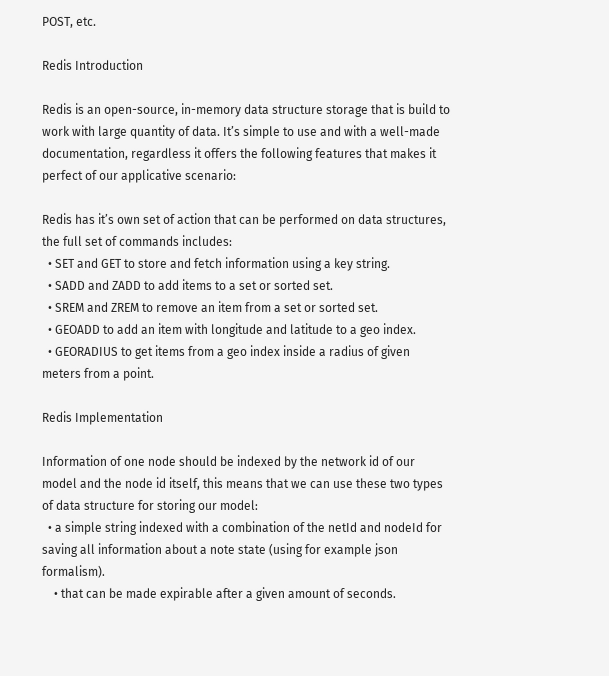POST, etc.

Redis Introduction

Redis is an open-source, in-memory data structure storage that is build to work with large quantity of data. It’s simple to use and with a well-made documentation, regardless it offers the following features that makes it perfect of our applicative scenario:

Redis has it’s own set of action that can be performed on data structures, the full set of commands includes:
  • SET and GET to store and fetch information using a key string.
  • SADD and ZADD to add items to a set or sorted set.
  • SREM and ZREM to remove an item from a set or sorted set.
  • GEOADD to add an item with longitude and latitude to a geo index.
  • GEORADIUS to get items from a geo index inside a radius of given meters from a point.

Redis Implementation

Information of one node should be indexed by the network id of our model and the node id itself, this means that we can use these two types of data structure for storing our model:
  • a simple string indexed with a combination of the netId and nodeId for saving all information about a note state (using for example json formalism).
    • that can be made expirable after a given amount of seconds.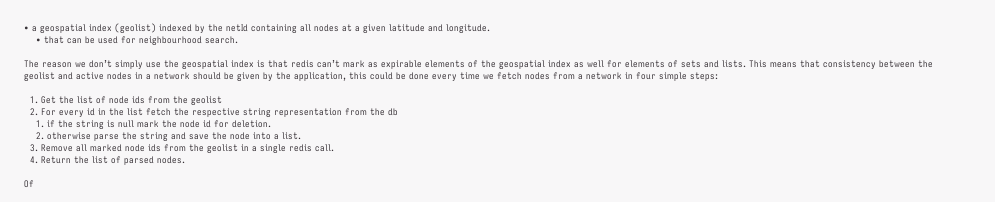• a geospatial index (geolist) indexed by the netId containing all nodes at a given latitude and longitude.
    • that can be used for neighbourhood search.

The reason we don’t simply use the geospatial index is that redis can’t mark as expirable elements of the geospatial index as well for elements of sets and lists. This means that consistency between the geolist and active nodes in a network should be given by the application, this could be done every time we fetch nodes from a network in four simple steps:

  1. Get the list of node ids from the geolist
  2. For every id in the list fetch the respective string representation from the db
    1. if the string is null mark the node id for deletion.
    2. otherwise parse the string and save the node into a list.
  3. Remove all marked node ids from the geolist in a single redis call.
  4. Return the list of parsed nodes.

Of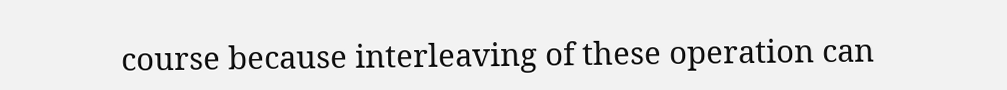course because interleaving of these operation can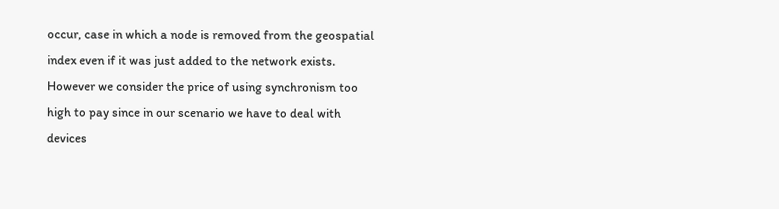occur, case in which a node is removed from the geospatial index even if it was just added to the network exists. However we consider the price of using synchronism too high to pay since in our scenario we have to deal with devices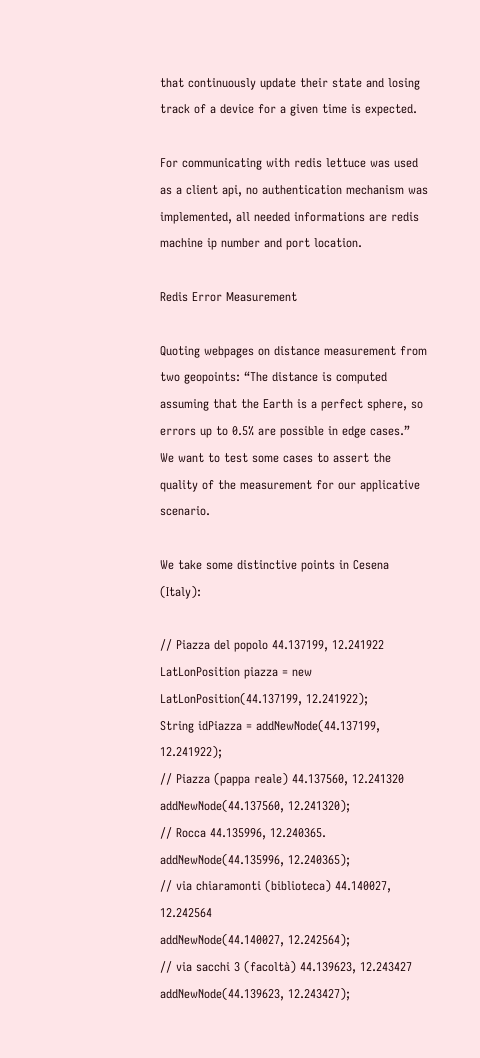that continuously update their state and losing track of a device for a given time is expected.

For communicating with redis lettuce was used as a client api, no authentication mechanism was implemented, all needed informations are redis machine ip number and port location.

Redis Error Measurement

Quoting webpages on distance measurement from two geopoints: “The distance is computed assuming that the Earth is a perfect sphere, so errors up to 0.5% are possible in edge cases.”
We want to test some cases to assert the quality of the measurement for our applicative scenario.

We take some distinctive points in Cesena (Italy):

// Piazza del popolo 44.137199, 12.241922
LatLonPosition piazza = new LatLonPosition(44.137199, 12.241922);
String idPiazza = addNewNode(44.137199, 12.241922);
// Piazza (pappa reale) 44.137560, 12.241320
addNewNode(44.137560, 12.241320);
// Rocca 44.135996, 12.240365.
addNewNode(44.135996, 12.240365);
// via chiaramonti (biblioteca) 44.140027, 12.242564
addNewNode(44.140027, 12.242564);
// via sacchi 3 (facoltà) 44.139623, 12.243427
addNewNode(44.139623, 12.243427);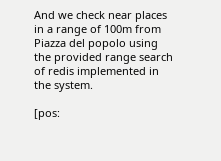And we check near places in a range of 100m from Piazza del popolo using the provided range search of redis implemented in the system.

[pos: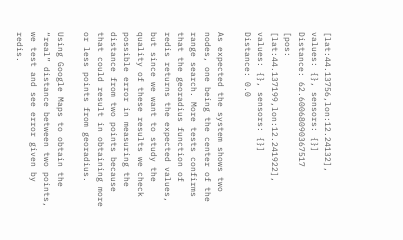[lat:44.13756,lon:12.24132], values: {}, sensors: {}]
Distance: 62.60068090367517
[pos: [lat:44.137199,lon:12.241922], values: {}, sensors: {}]
Distance: 0.0

As expected the system shows two nodes, one being the center of the range search. More tests confirms that the georadius function of redis returns the expected values, but since we want to study the quality of these results we check possible error in measuring the distance from two points because that could result in obtaining more or less points from georadius.

Using Google Maps to obtain the “real” distance between two points, we test and see error given by redis.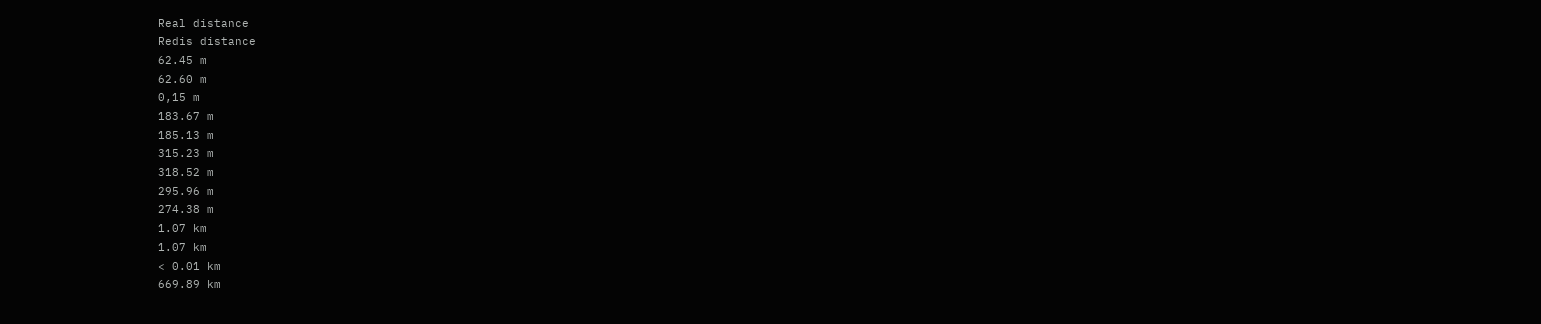Real distance
Redis distance
62.45 m
62.60 m
0,15 m
183.67 m
185.13 m
315.23 m
318.52 m
295.96 m
274.38 m
1.07 km
1.07 km
< 0.01 km
669.89 km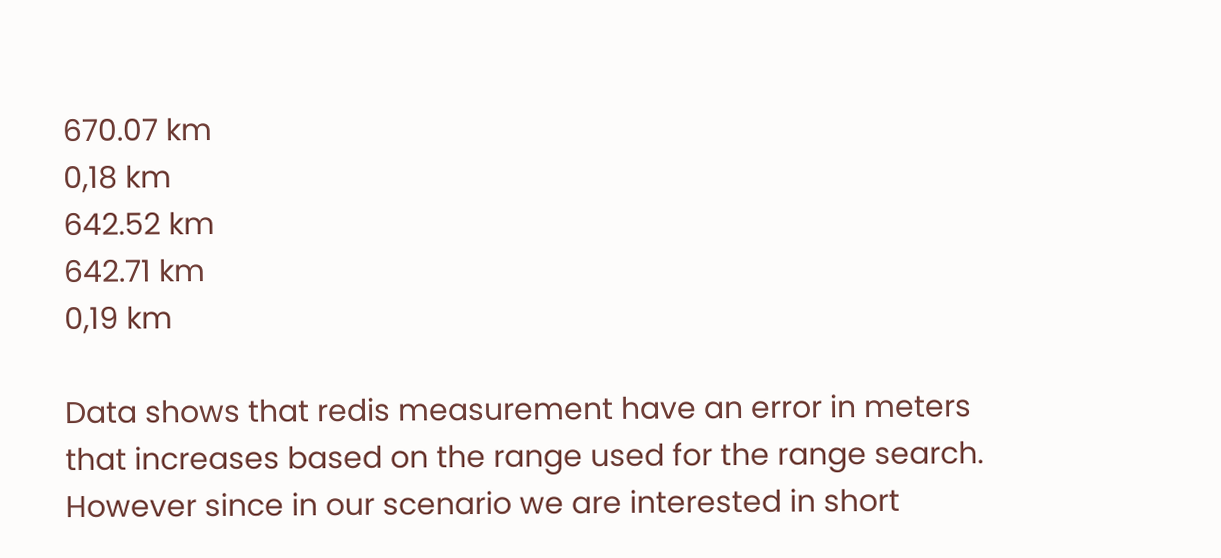670.07 km
0,18 km
642.52 km
642.71 km
0,19 km

Data shows that redis measurement have an error in meters that increases based on the range used for the range search. However since in our scenario we are interested in short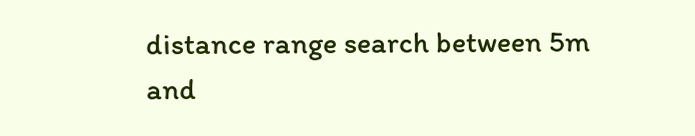distance range search between 5m and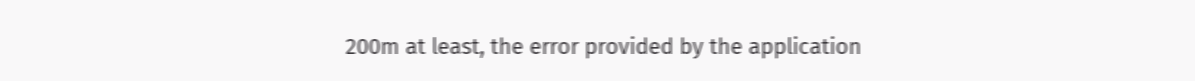200m at least, the error provided by the application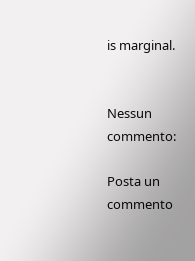is marginal.


Nessun commento:

Posta un commento